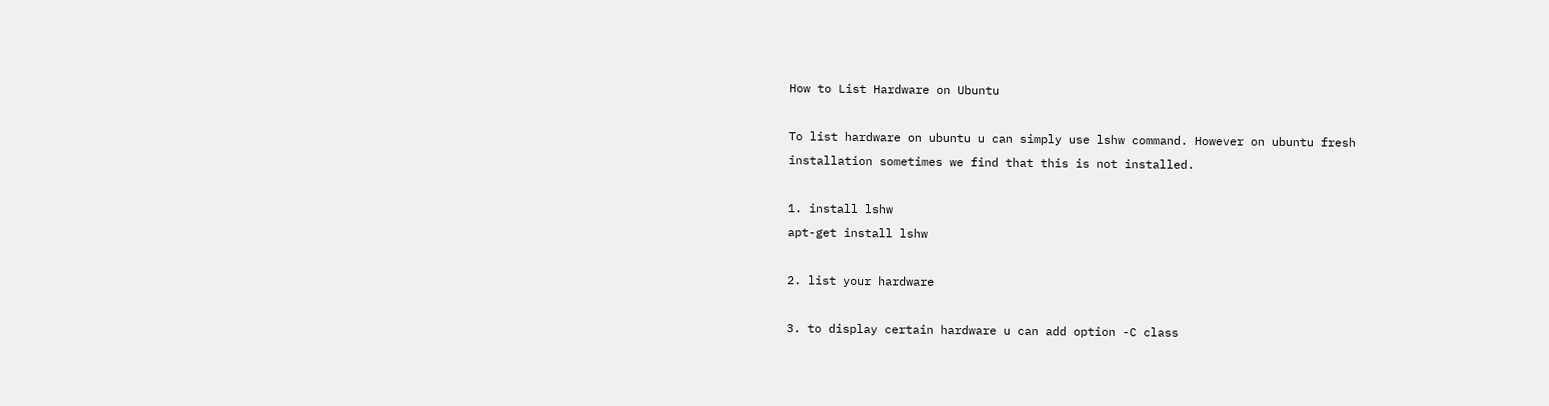How to List Hardware on Ubuntu

To list hardware on ubuntu u can simply use lshw command. However on ubuntu fresh installation sometimes we find that this is not installed.

1. install lshw
apt-get install lshw

2. list your hardware

3. to display certain hardware u can add option -C class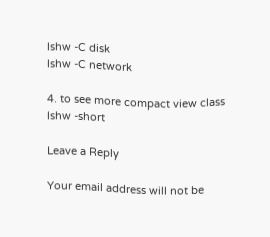lshw -C disk
lshw -C network

4. to see more compact view class
lshw -short

Leave a Reply

Your email address will not be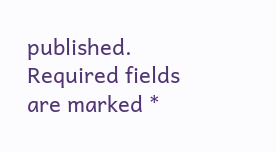published. Required fields are marked *